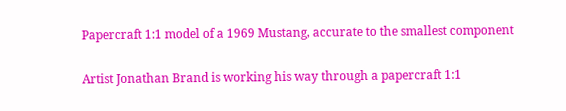Papercraft 1:1 model of a 1969 Mustang, accurate to the smallest component

Artist Jonathan Brand is working his way through a papercraft 1:1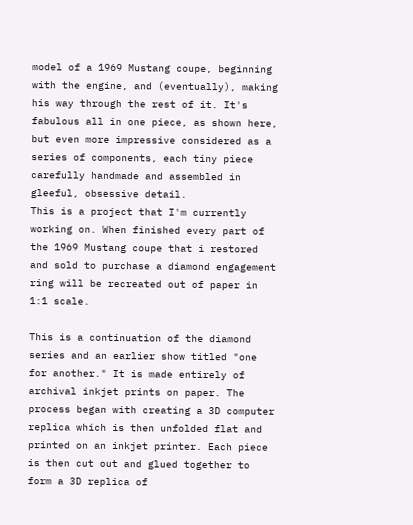model of a 1969 Mustang coupe, beginning with the engine, and (eventually), making his way through the rest of it. It's fabulous all in one piece, as shown here, but even more impressive considered as a series of components, each tiny piece carefully handmade and assembled in gleeful, obsessive detail.
This is a project that I'm currently working on. When finished every part of the 1969 Mustang coupe that i restored and sold to purchase a diamond engagement ring will be recreated out of paper in 1:1 scale.

This is a continuation of the diamond series and an earlier show titled "one for another." It is made entirely of archival inkjet prints on paper. The process began with creating a 3D computer replica which is then unfolded flat and printed on an inkjet printer. Each piece is then cut out and glued together to form a 3D replica of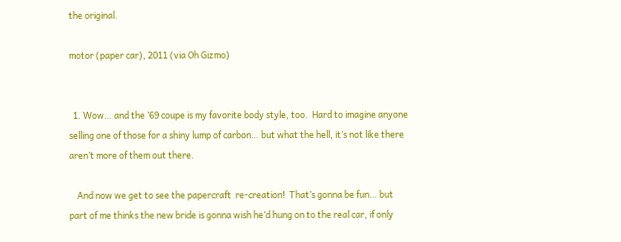the original.

motor (paper car), 2011 (via Oh Gizmo)


  1. Wow… and the ’69 coupe is my favorite body style, too.  Hard to imagine anyone selling one of those for a shiny lump of carbon… but what the hell, it’s not like there aren’t more of them out there.

    And now we get to see the papercraft  re-creation!  That’s gonna be fun… but part of me thinks the new bride is gonna wish he’d hung on to the real car, if only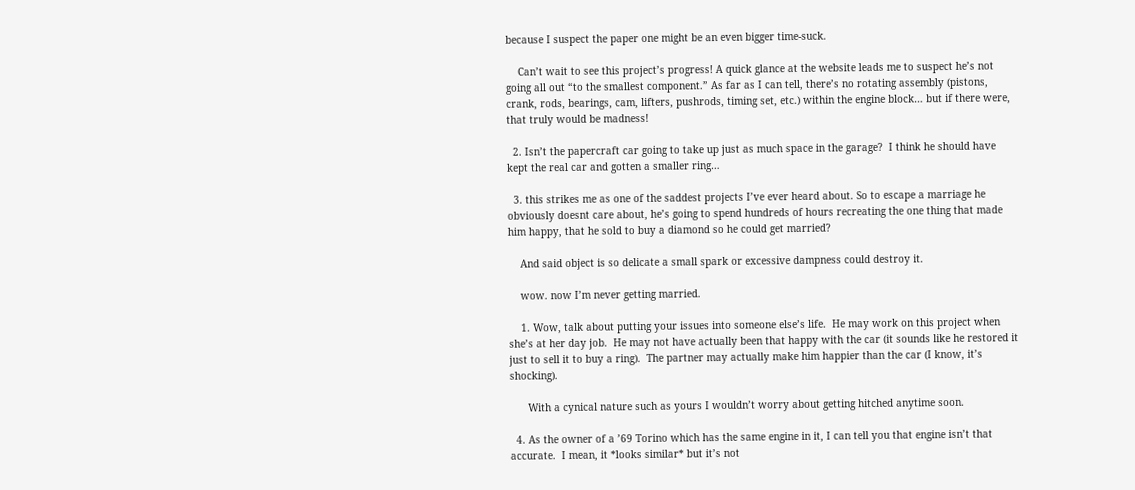because I suspect the paper one might be an even bigger time-suck.

    Can’t wait to see this project’s progress! A quick glance at the website leads me to suspect he’s not going all out “to the smallest component.” As far as I can tell, there’s no rotating assembly (pistons, crank, rods, bearings, cam, lifters, pushrods, timing set, etc.) within the engine block… but if there were, that truly would be madness!

  2. Isn’t the papercraft car going to take up just as much space in the garage?  I think he should have kept the real car and gotten a smaller ring…

  3. this strikes me as one of the saddest projects I’ve ever heard about. So to escape a marriage he obviously doesnt care about, he’s going to spend hundreds of hours recreating the one thing that made him happy, that he sold to buy a diamond so he could get married?

    And said object is so delicate a small spark or excessive dampness could destroy it.

    wow. now I’m never getting married.

    1. Wow, talk about putting your issues into someone else’s life.  He may work on this project when she’s at her day job.  He may not have actually been that happy with the car (it sounds like he restored it just to sell it to buy a ring).  The partner may actually make him happier than the car (I know, it’s shocking).

      With a cynical nature such as yours I wouldn’t worry about getting hitched anytime soon.

  4. As the owner of a ’69 Torino which has the same engine in it, I can tell you that engine isn’t that accurate.  I mean, it *looks similar* but it’s not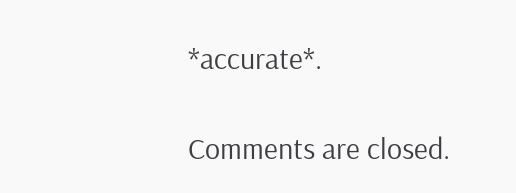*accurate*.

Comments are closed.